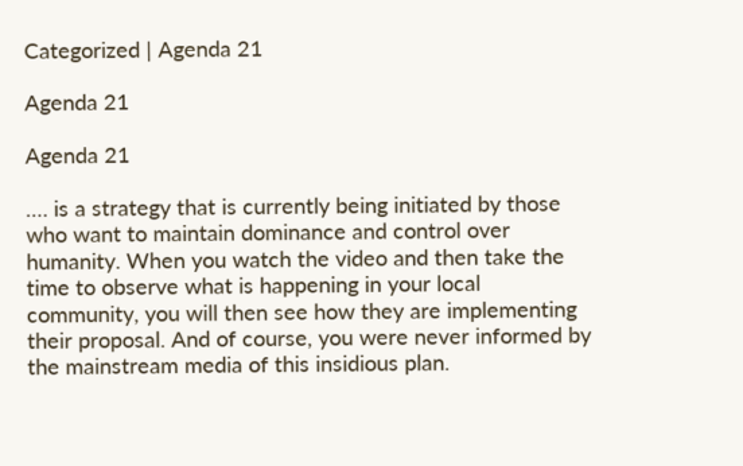Categorized | Agenda 21

Agenda 21

Agenda 21

…. is a strategy that is currently being initiated by those who want to maintain dominance and control over humanity. When you watch the video and then take the time to observe what is happening in your local community, you will then see how they are implementing their proposal. And of course, you were never informed by the mainstream media of this insidious plan.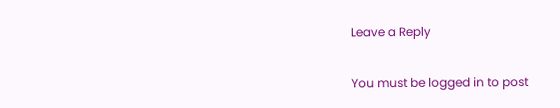Leave a Reply

You must be logged in to post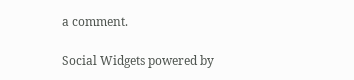a comment.

Social Widgets powered by